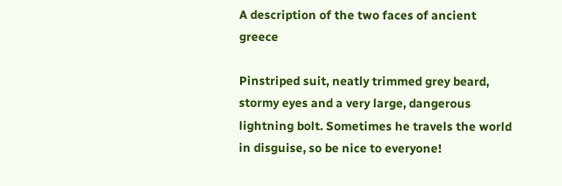A description of the two faces of ancient greece

Pinstriped suit, neatly trimmed grey beard, stormy eyes and a very large, dangerous lightning bolt. Sometimes he travels the world in disguise, so be nice to everyone!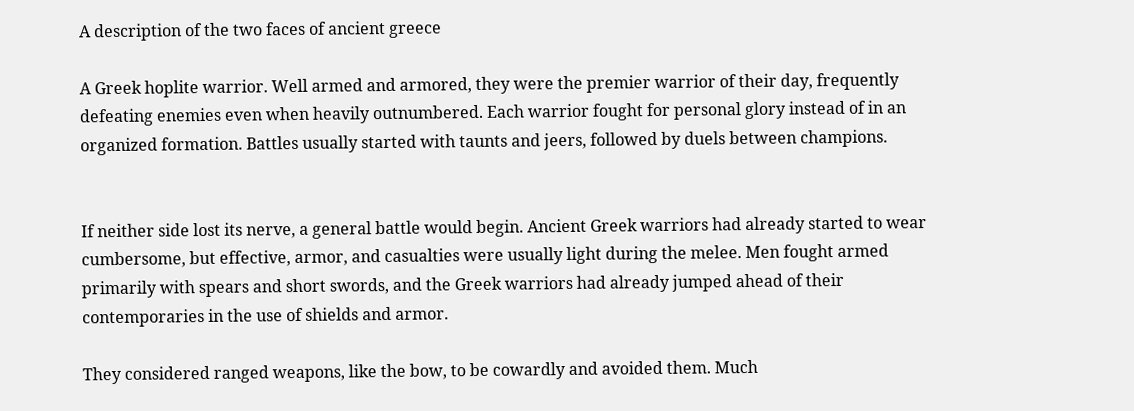A description of the two faces of ancient greece

A Greek hoplite warrior. Well armed and armored, they were the premier warrior of their day, frequently defeating enemies even when heavily outnumbered. Each warrior fought for personal glory instead of in an organized formation. Battles usually started with taunts and jeers, followed by duels between champions.


If neither side lost its nerve, a general battle would begin. Ancient Greek warriors had already started to wear cumbersome, but effective, armor, and casualties were usually light during the melee. Men fought armed primarily with spears and short swords, and the Greek warriors had already jumped ahead of their contemporaries in the use of shields and armor.

They considered ranged weapons, like the bow, to be cowardly and avoided them. Much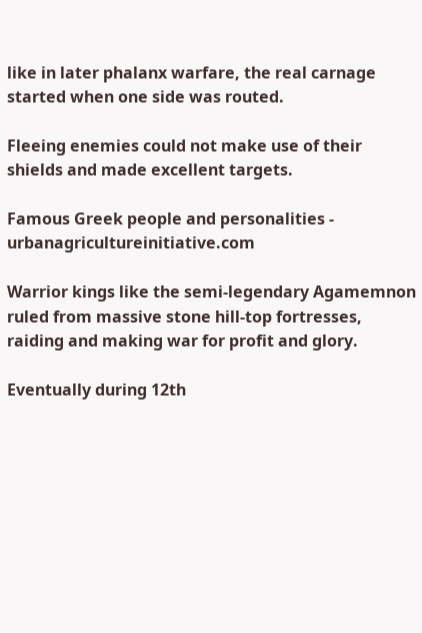like in later phalanx warfare, the real carnage started when one side was routed.

Fleeing enemies could not make use of their shields and made excellent targets.

Famous Greek people and personalities - urbanagricultureinitiative.com

Warrior kings like the semi-legendary Agamemnon ruled from massive stone hill-top fortresses, raiding and making war for profit and glory.

Eventually during 12th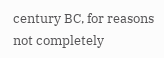century BC, for reasons not completely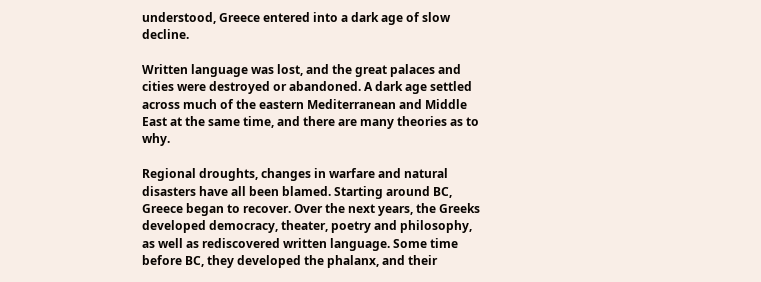understood, Greece entered into a dark age of slow decline.

Written language was lost, and the great palaces and cities were destroyed or abandoned. A dark age settled across much of the eastern Mediterranean and Middle East at the same time, and there are many theories as to why.

Regional droughts, changes in warfare and natural disasters have all been blamed. Starting around BC, Greece began to recover. Over the next years, the Greeks developed democracy, theater, poetry and philosophy, as well as rediscovered written language. Some time before BC, they developed the phalanx, and their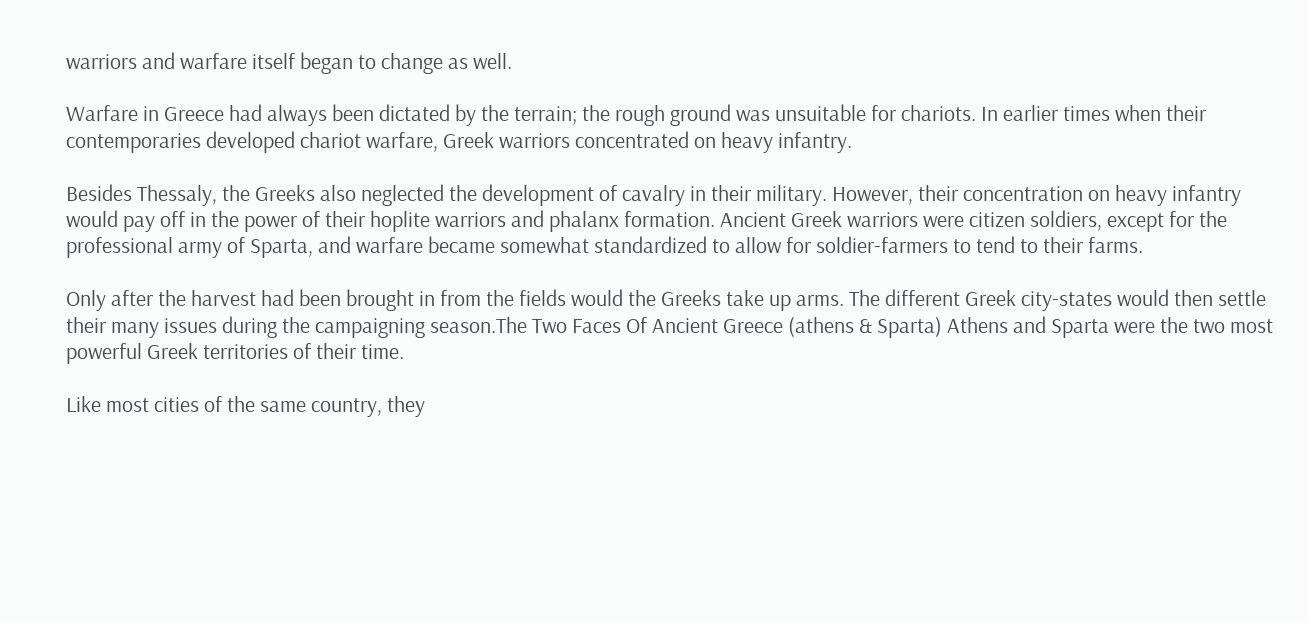warriors and warfare itself began to change as well.

Warfare in Greece had always been dictated by the terrain; the rough ground was unsuitable for chariots. In earlier times when their contemporaries developed chariot warfare, Greek warriors concentrated on heavy infantry.

Besides Thessaly, the Greeks also neglected the development of cavalry in their military. However, their concentration on heavy infantry would pay off in the power of their hoplite warriors and phalanx formation. Ancient Greek warriors were citizen soldiers, except for the professional army of Sparta, and warfare became somewhat standardized to allow for soldier-farmers to tend to their farms.

Only after the harvest had been brought in from the fields would the Greeks take up arms. The different Greek city-states would then settle their many issues during the campaigning season.The Two Faces Of Ancient Greece (athens & Sparta) Athens and Sparta were the two most powerful Greek territories of their time.

Like most cities of the same country, they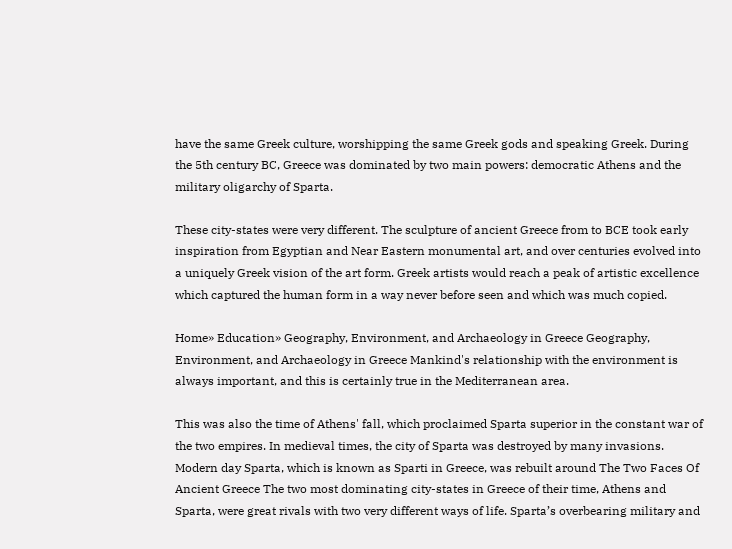have the same Greek culture, worshipping the same Greek gods and speaking Greek. During the 5th century BC, Greece was dominated by two main powers: democratic Athens and the military oligarchy of Sparta.

These city-states were very different. The sculpture of ancient Greece from to BCE took early inspiration from Egyptian and Near Eastern monumental art, and over centuries evolved into a uniquely Greek vision of the art form. Greek artists would reach a peak of artistic excellence which captured the human form in a way never before seen and which was much copied.

Home» Education» Geography, Environment, and Archaeology in Greece Geography, Environment, and Archaeology in Greece Mankind's relationship with the environment is always important, and this is certainly true in the Mediterranean area.

This was also the time of Athens' fall, which proclaimed Sparta superior in the constant war of the two empires. In medieval times, the city of Sparta was destroyed by many invasions. Modern day Sparta, which is known as Sparti in Greece, was rebuilt around The Two Faces Of Ancient Greece The two most dominating city-states in Greece of their time, Athens and Sparta, were great rivals with two very different ways of life. Sparta’s overbearing military and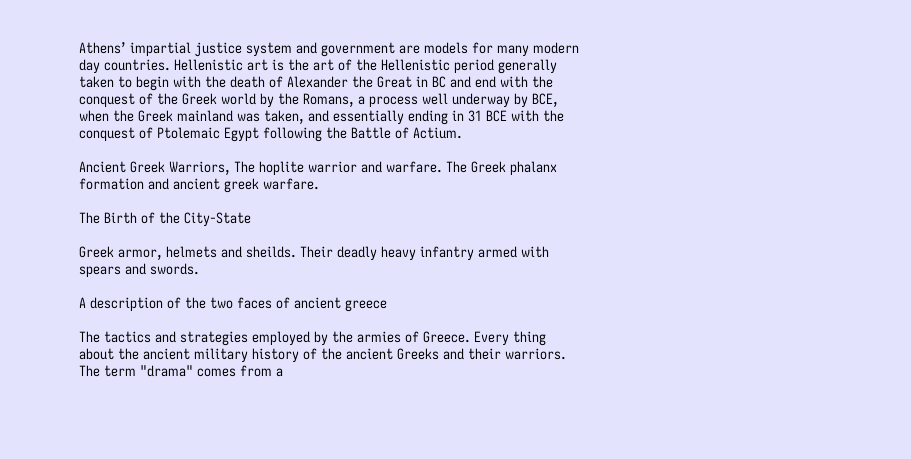Athens’ impartial justice system and government are models for many modern day countries. Hellenistic art is the art of the Hellenistic period generally taken to begin with the death of Alexander the Great in BC and end with the conquest of the Greek world by the Romans, a process well underway by BCE, when the Greek mainland was taken, and essentially ending in 31 BCE with the conquest of Ptolemaic Egypt following the Battle of Actium.

Ancient Greek Warriors, The hoplite warrior and warfare. The Greek phalanx formation and ancient greek warfare.

The Birth of the City-State

Greek armor, helmets and sheilds. Their deadly heavy infantry armed with spears and swords.

A description of the two faces of ancient greece

The tactics and strategies employed by the armies of Greece. Every thing about the ancient military history of the ancient Greeks and their warriors. The term "drama" comes from a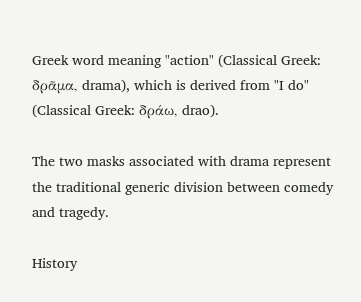Greek word meaning "action" (Classical Greek: δρᾶμα, drama), which is derived from "I do" (Classical Greek: δράω, drao).

The two masks associated with drama represent the traditional generic division between comedy and tragedy.

History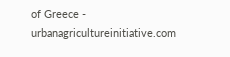of Greece - urbanagricultureinitiative.com